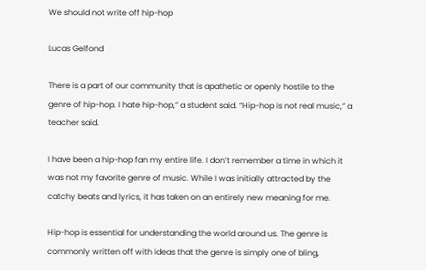We should not write off hip-hop

Lucas Gelfond

There is a part of our community that is apathetic or openly hostile to the genre of hip-hop. I hate hip-hop,” a student said. “Hip-hop is not real music,” a teacher said.

I have been a hip-hop fan my entire life. I don’t remember a time in which it was not my favorite genre of music. While I was initially attracted by the catchy beats and lyrics, it has taken on an entirely new meaning for me.

Hip-hop is essential for understanding the world around us. The genre is commonly written off with ideas that the genre is simply one of bling,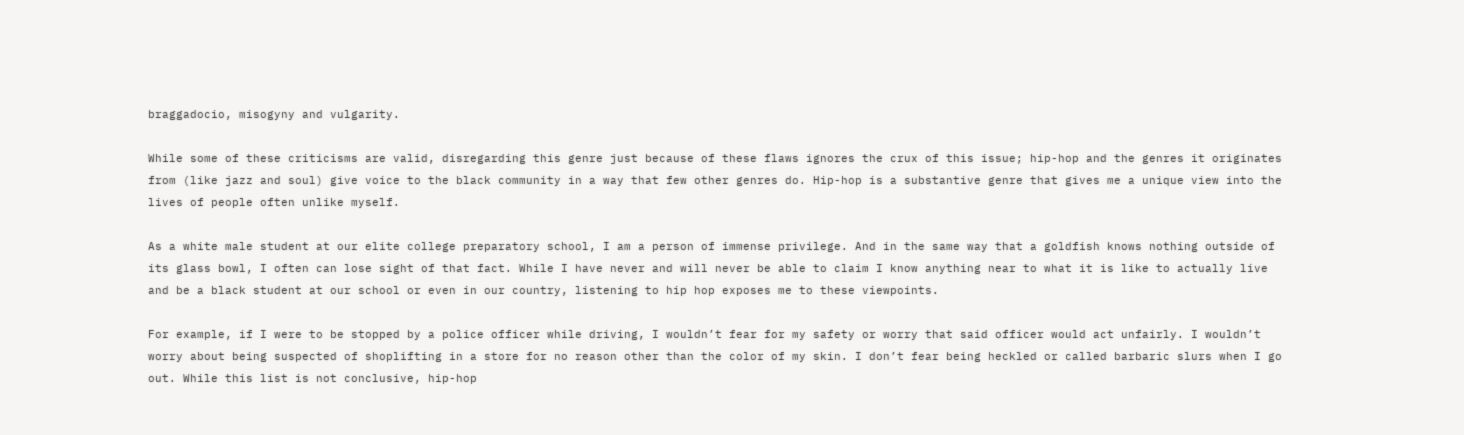braggadocio, misogyny and vulgarity.

While some of these criticisms are valid, disregarding this genre just because of these flaws ignores the crux of this issue; hip-hop and the genres it originates from (like jazz and soul) give voice to the black community in a way that few other genres do. Hip-hop is a substantive genre that gives me a unique view into the lives of people often unlike myself.

As a white male student at our elite college preparatory school, I am a person of immense privilege. And in the same way that a goldfish knows nothing outside of its glass bowl, I often can lose sight of that fact. While I have never and will never be able to claim I know anything near to what it is like to actually live and be a black student at our school or even in our country, listening to hip hop exposes me to these viewpoints.

For example, if I were to be stopped by a police officer while driving, I wouldn’t fear for my safety or worry that said officer would act unfairly. I wouldn’t worry about being suspected of shoplifting in a store for no reason other than the color of my skin. I don’t fear being heckled or called barbaric slurs when I go out. While this list is not conclusive, hip-hop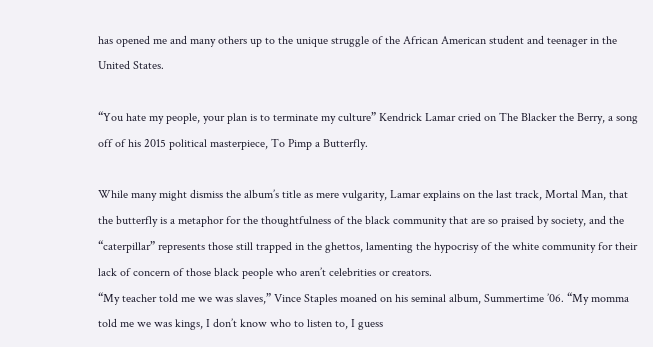has opened me and many others up to the unique struggle of the African American student and teenager in the United States.

“You hate my people, your plan is to terminate my culture” Kendrick Lamar cried on The Blacker the Berry, a song off of his 2015 political masterpiece, To Pimp a Butterfly.

While many might dismiss the album’s title as mere vulgarity, Lamar explains on the last track, Mortal Man, that the butterfly is a metaphor for the thoughtfulness of the black community that are so praised by society, and the “caterpillar” represents those still trapped in the ghettos, lamenting the hypocrisy of the white community for their lack of concern of those black people who aren’t celebrities or creators.
“My teacher told me we was slaves,” Vince Staples moaned on his seminal album, Summertime ’06. “My momma told me we was kings, I don’t know who to listen to, I guess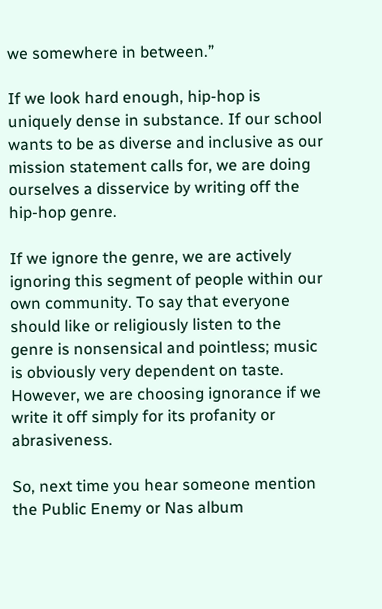we somewhere in between.”

If we look hard enough, hip-hop is uniquely dense in substance. If our school wants to be as diverse and inclusive as our mission statement calls for, we are doing ourselves a disservice by writing off the hip-hop genre.

If we ignore the genre, we are actively ignoring this segment of people within our own community. To say that everyone should like or religiously listen to the genre is nonsensical and pointless; music is obviously very dependent on taste. However, we are choosing ignorance if we write it off simply for its profanity or abrasiveness.

So, next time you hear someone mention the Public Enemy or Nas album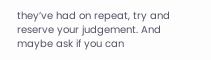they’ve had on repeat, try and reserve your judgement. And maybe ask if you can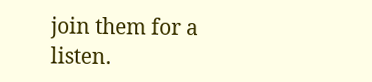join them for a listen.